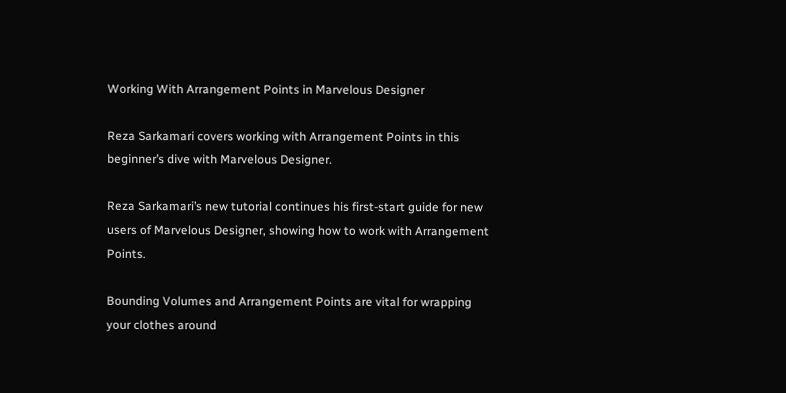Working With Arrangement Points in Marvelous Designer

Reza Sarkamari covers working with Arrangement Points in this beginner’s dive with Marvelous Designer.

Reza Sarkamari’s new tutorial continues his first-start guide for new users of Marvelous Designer, showing how to work with Arrangement Points.

Bounding Volumes and Arrangement Points are vital for wrapping your clothes around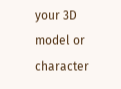your 3D model or character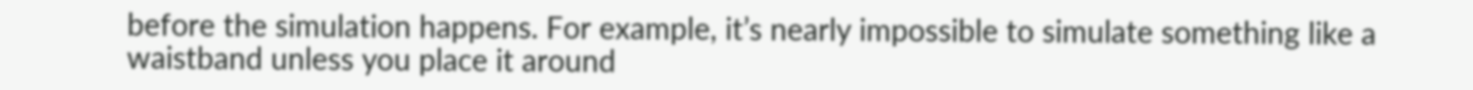before the simulation happens. For example, it’s nearly impossible to simulate something like a waistband unless you place it around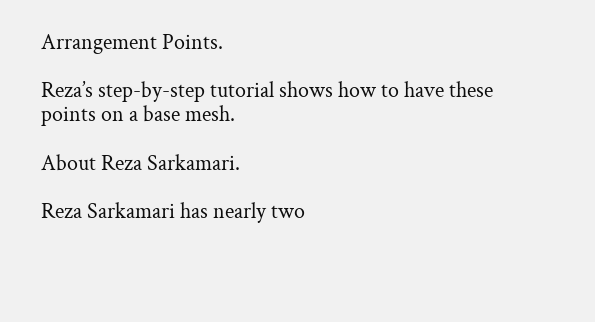Arrangement Points.

Reza’s step-by-step tutorial shows how to have these points on a base mesh.

About Reza Sarkamari.

Reza Sarkamari has nearly two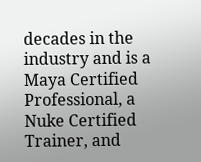decades in the industry and is a Maya Certified Professional, a Nuke Certified Trainer, and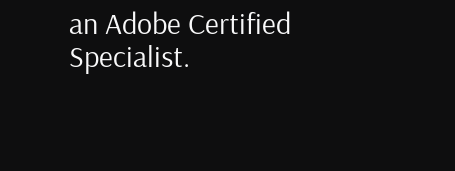an Adobe Certified Specialist.